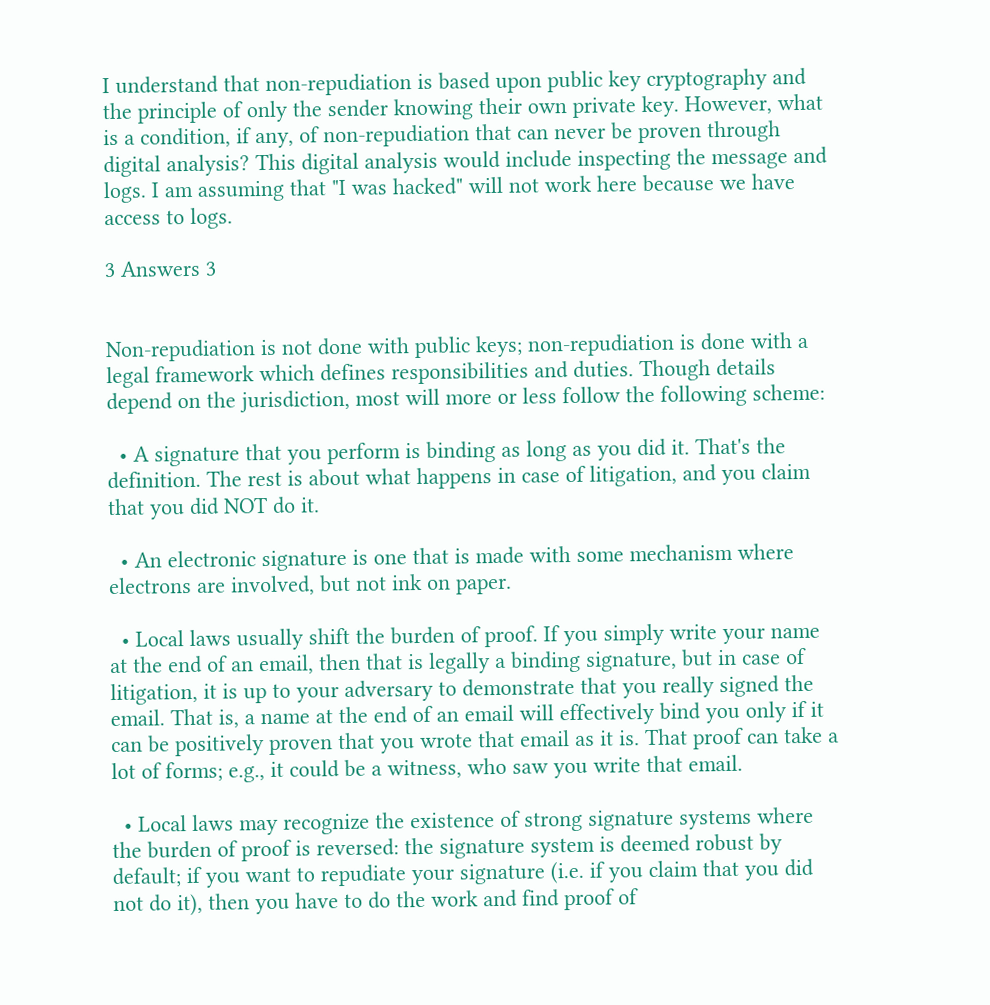I understand that non-repudiation is based upon public key cryptography and the principle of only the sender knowing their own private key. However, what is a condition, if any, of non-repudiation that can never be proven through digital analysis? This digital analysis would include inspecting the message and logs. I am assuming that "I was hacked" will not work here because we have access to logs.

3 Answers 3


Non-repudiation is not done with public keys; non-repudiation is done with a legal framework which defines responsibilities and duties. Though details depend on the jurisdiction, most will more or less follow the following scheme:

  • A signature that you perform is binding as long as you did it. That's the definition. The rest is about what happens in case of litigation, and you claim that you did NOT do it.

  • An electronic signature is one that is made with some mechanism where electrons are involved, but not ink on paper.

  • Local laws usually shift the burden of proof. If you simply write your name at the end of an email, then that is legally a binding signature, but in case of litigation, it is up to your adversary to demonstrate that you really signed the email. That is, a name at the end of an email will effectively bind you only if it can be positively proven that you wrote that email as it is. That proof can take a lot of forms; e.g., it could be a witness, who saw you write that email.

  • Local laws may recognize the existence of strong signature systems where the burden of proof is reversed: the signature system is deemed robust by default; if you want to repudiate your signature (i.e. if you claim that you did not do it), then you have to do the work and find proof of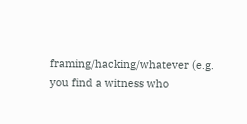framing/hacking/whatever (e.g. you find a witness who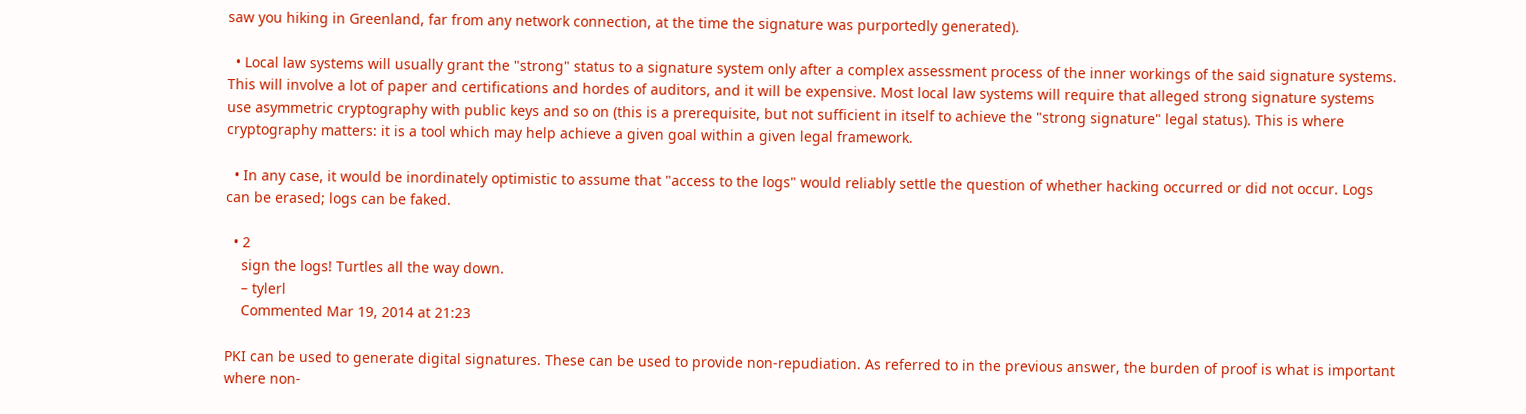saw you hiking in Greenland, far from any network connection, at the time the signature was purportedly generated).

  • Local law systems will usually grant the "strong" status to a signature system only after a complex assessment process of the inner workings of the said signature systems. This will involve a lot of paper and certifications and hordes of auditors, and it will be expensive. Most local law systems will require that alleged strong signature systems use asymmetric cryptography with public keys and so on (this is a prerequisite, but not sufficient in itself to achieve the "strong signature" legal status). This is where cryptography matters: it is a tool which may help achieve a given goal within a given legal framework.

  • In any case, it would be inordinately optimistic to assume that "access to the logs" would reliably settle the question of whether hacking occurred or did not occur. Logs can be erased; logs can be faked.

  • 2
    sign the logs! Turtles all the way down.
    – tylerl
    Commented Mar 19, 2014 at 21:23

PKI can be used to generate digital signatures. These can be used to provide non-repudiation. As referred to in the previous answer, the burden of proof is what is important where non-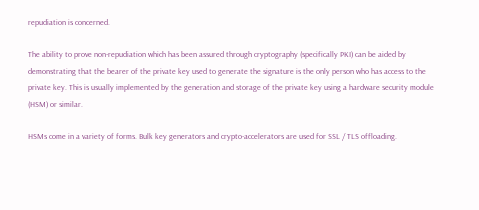repudiation is concerned.

The ability to prove non-repudiation which has been assured through cryptography (specifically PKI) can be aided by demonstrating that the bearer of the private key used to generate the signature is the only person who has access to the private key. This is usually implemented by the generation and storage of the private key using a hardware security module (HSM) or similar.

HSMs come in a variety of forms. Bulk key generators and crypto-accelerators are used for SSL / TLS offloading.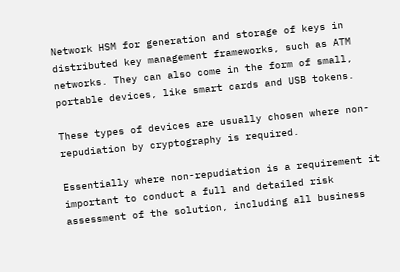Network HSM for generation and storage of keys in distributed key management frameworks, such as ATM networks. They can also come in the form of small, portable devices, like smart cards and USB tokens.

These types of devices are usually chosen where non-repudiation by cryptography is required.

Essentially where non-repudiation is a requirement it important to conduct a full and detailed risk assessment of the solution, including all business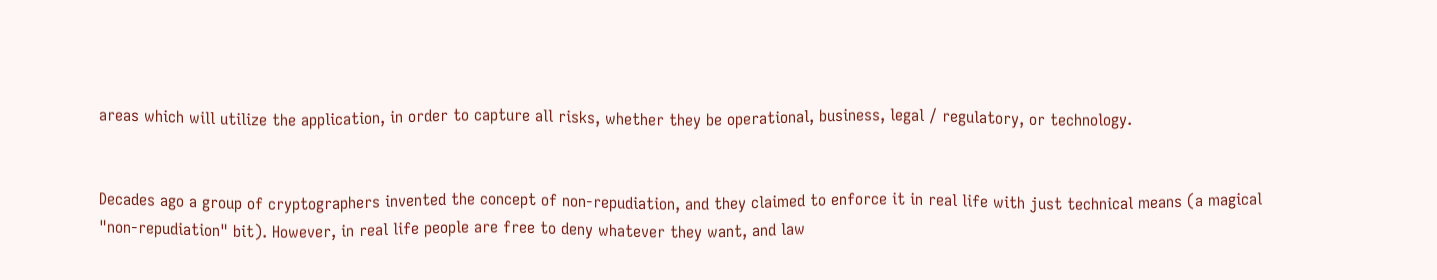areas which will utilize the application, in order to capture all risks, whether they be operational, business, legal / regulatory, or technology.


Decades ago a group of cryptographers invented the concept of non-repudiation, and they claimed to enforce it in real life with just technical means (a magical "non-repudiation" bit). However, in real life people are free to deny whatever they want, and law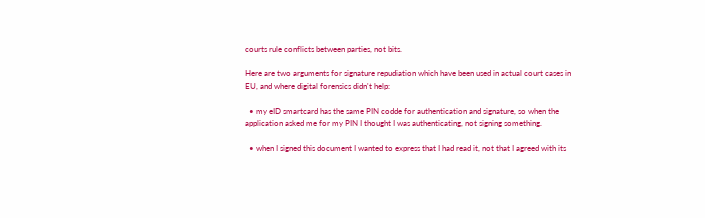courts rule conflicts between parties, not bits.

Here are two arguments for signature repudiation which have been used in actual court cases in EU, and where digital forensics didn't help:

  • my eID smartcard has the same PIN codde for authentication and signature, so when the application asked me for my PIN I thought I was authenticating, not signing something.

  • when I signed this document I wanted to express that I had read it, not that I agreed with its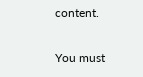content.

You must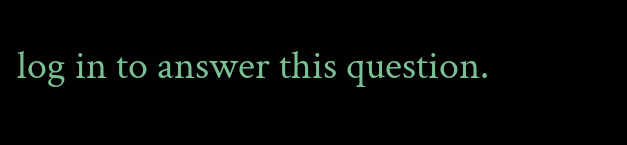log in to answer this question.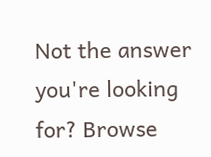Not the answer you're looking for? Browse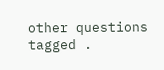other questions tagged .